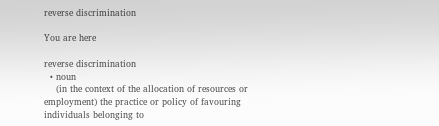reverse discrimination

You are here

reverse discrimination
  • noun
    (in the context of the allocation of resources or employment) the practice or policy of favouring individuals belonging to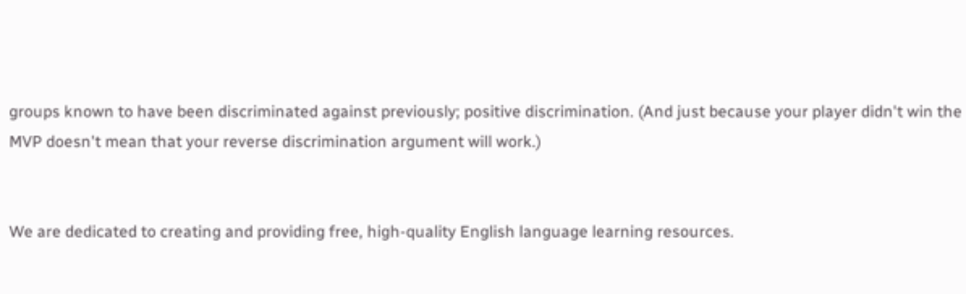groups known to have been discriminated against previously; positive discrimination. (And just because your player didn't win the MVP doesn't mean that your reverse discrimination argument will work.)


We are dedicated to creating and providing free, high-quality English language learning resources.